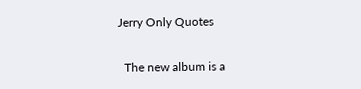Jerry Only Quotes

  The new album is a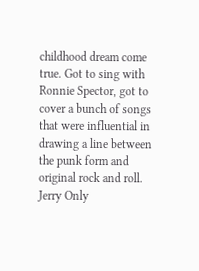childhood dream come true. Got to sing with Ronnie Spector, got to cover a bunch of songs that were influential in drawing a line between the punk form and original rock and roll.
Jerry Only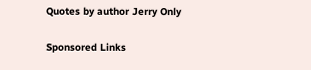Quotes by author Jerry Only

Sponsored Links